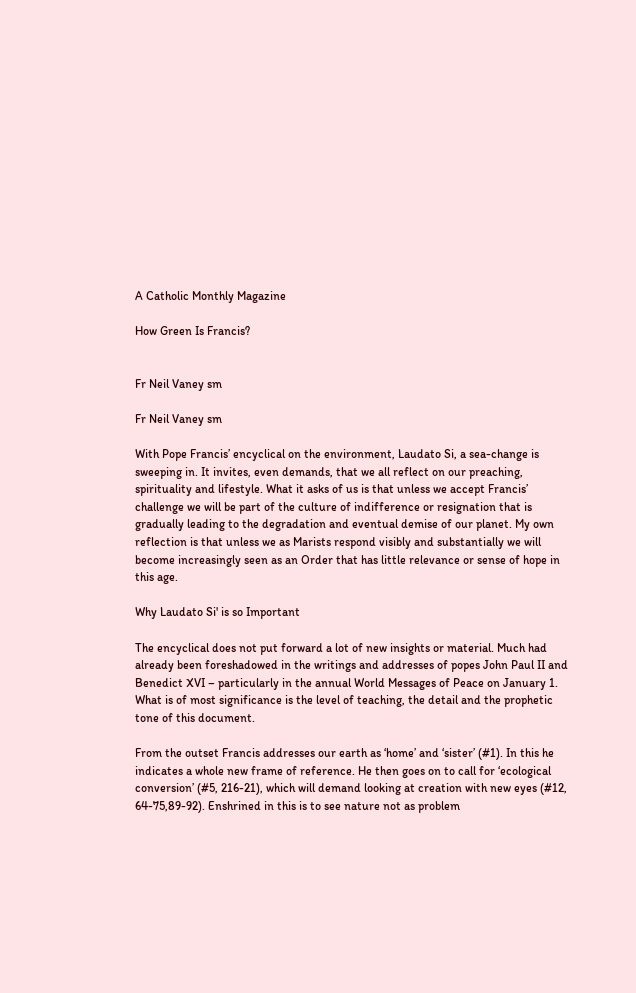A Catholic Monthly Magazine

How Green Is Francis?


Fr Neil Vaney sm

Fr Neil Vaney sm

With Pope Francis’ encyclical on the environment, Laudato Si, a sea-change is sweeping in. It invites, even demands, that we all reflect on our preaching, spirituality and lifestyle. What it asks of us is that unless we accept Francis’ challenge we will be part of the culture of indifference or resignation that is gradually leading to the degradation and eventual demise of our planet. My own reflection is that unless we as Marists respond visibly and substantially we will become increasingly seen as an Order that has little relevance or sense of hope in this age.

Why Laudato Si' is so Important

The encyclical does not put forward a lot of new insights or material. Much had already been foreshadowed in the writings and addresses of popes John Paul II and Benedict XVI – particularly in the annual World Messages of Peace on January 1. What is of most significance is the level of teaching, the detail and the prophetic tone of this document.

From the outset Francis addresses our earth as ‘home’ and ‘sister’ (#1). In this he indicates a whole new frame of reference. He then goes on to call for ‘ecological conversion’ (#5, 216-21), which will demand looking at creation with new eyes (#12, 64-75,89-92). Enshrined in this is to see nature not as problem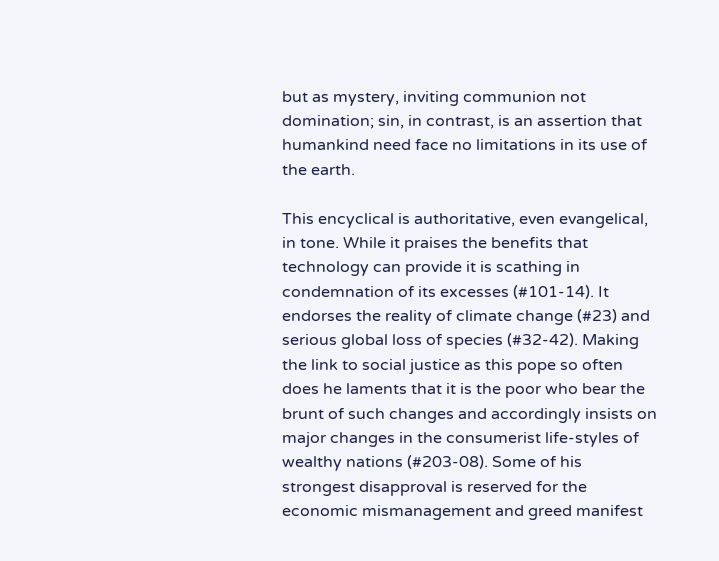but as mystery, inviting communion not domination; sin, in contrast, is an assertion that humankind need face no limitations in its use of the earth.

This encyclical is authoritative, even evangelical, in tone. While it praises the benefits that technology can provide it is scathing in condemnation of its excesses (#101-14). It endorses the reality of climate change (#23) and serious global loss of species (#32-42). Making the link to social justice as this pope so often does he laments that it is the poor who bear the brunt of such changes and accordingly insists on major changes in the consumerist life-styles of wealthy nations (#203-08). Some of his strongest disapproval is reserved for the economic mismanagement and greed manifest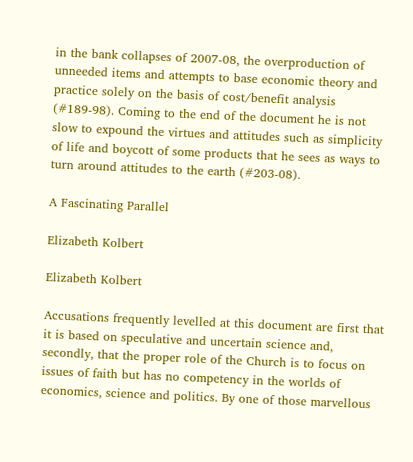in the bank collapses of 2007-08, the overproduction of unneeded items and attempts to base economic theory and practice solely on the basis of cost/benefit analysis (#189-98). Coming to the end of the document he is not slow to expound the virtues and attitudes such as simplicity of life and boycott of some products that he sees as ways to turn around attitudes to the earth (#203-08).

A Fascinating Parallel

Elizabeth Kolbert

Elizabeth Kolbert

Accusations frequently levelled at this document are first that it is based on speculative and uncertain science and, secondly, that the proper role of the Church is to focus on issues of faith but has no competency in the worlds of economics, science and politics. By one of those marvellous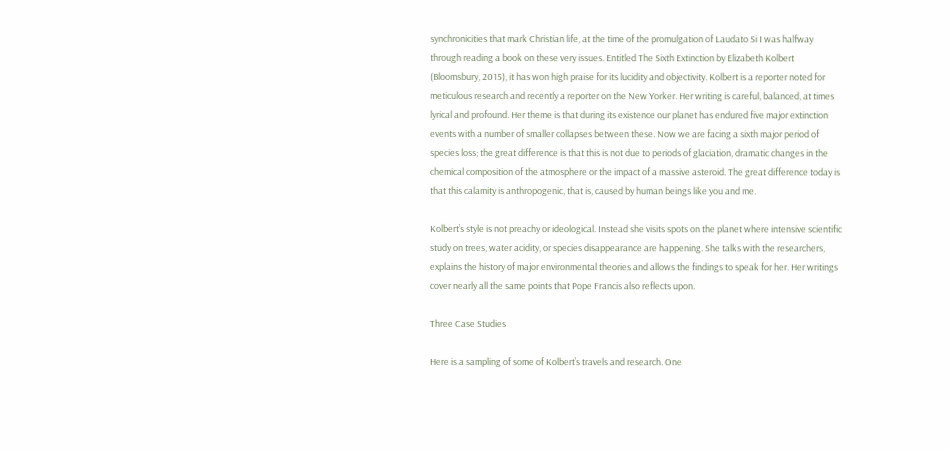synchronicities that mark Christian life, at the time of the promulgation of Laudato Si I was halfway through reading a book on these very issues. Entitled The Sixth Extinction by Elizabeth Kolbert (Bloomsbury, 2015), it has won high praise for its lucidity and objectivity. Kolbert is a reporter noted for meticulous research and recently a reporter on the New Yorker. Her writing is careful, balanced, at times lyrical and profound. Her theme is that during its existence our planet has endured five major extinction events with a number of smaller collapses between these. Now we are facing a sixth major period of species loss; the great difference is that this is not due to periods of glaciation, dramatic changes in the chemical composition of the atmosphere or the impact of a massive asteroid. The great difference today is that this calamity is anthropogenic, that is, caused by human beings like you and me.

Kolbert’s style is not preachy or ideological. Instead she visits spots on the planet where intensive scientific study on trees, water acidity, or species disappearance are happening. She talks with the researchers, explains the history of major environmental theories and allows the findings to speak for her. Her writings cover nearly all the same points that Pope Francis also reflects upon.

Three Case Studies

Here is a sampling of some of Kolbert’s travels and research. One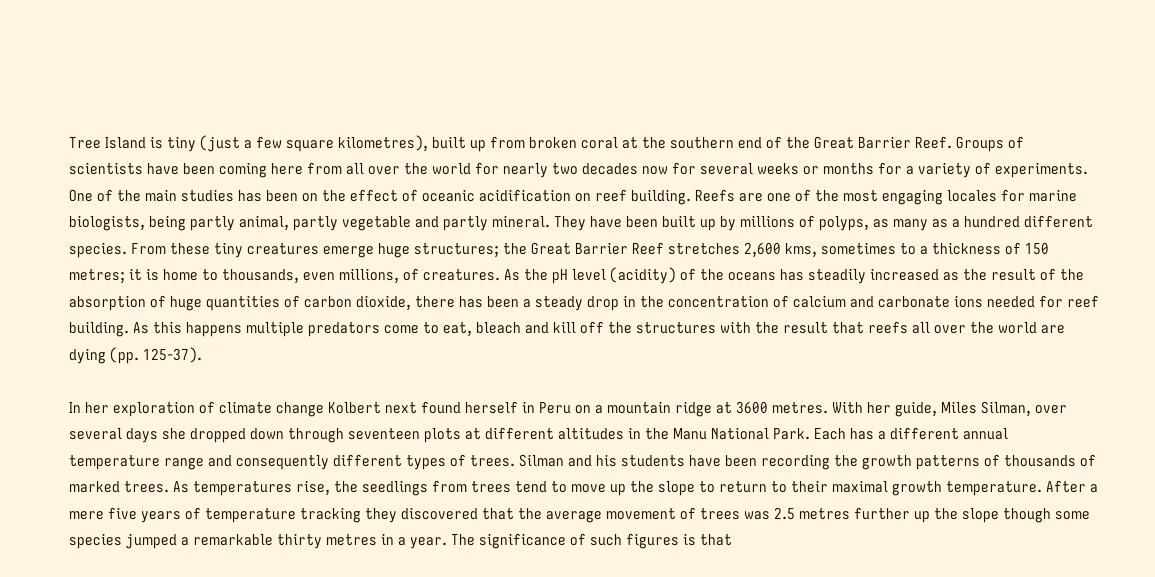Tree Island is tiny (just a few square kilometres), built up from broken coral at the southern end of the Great Barrier Reef. Groups of scientists have been coming here from all over the world for nearly two decades now for several weeks or months for a variety of experiments. One of the main studies has been on the effect of oceanic acidification on reef building. Reefs are one of the most engaging locales for marine biologists, being partly animal, partly vegetable and partly mineral. They have been built up by millions of polyps, as many as a hundred different species. From these tiny creatures emerge huge structures; the Great Barrier Reef stretches 2,600 kms, sometimes to a thickness of 150 metres; it is home to thousands, even millions, of creatures. As the pH level (acidity) of the oceans has steadily increased as the result of the absorption of huge quantities of carbon dioxide, there has been a steady drop in the concentration of calcium and carbonate ions needed for reef building. As this happens multiple predators come to eat, bleach and kill off the structures with the result that reefs all over the world are dying (pp. 125-37).

In her exploration of climate change Kolbert next found herself in Peru on a mountain ridge at 3600 metres. With her guide, Miles Silman, over several days she dropped down through seventeen plots at different altitudes in the Manu National Park. Each has a different annual temperature range and consequently different types of trees. Silman and his students have been recording the growth patterns of thousands of marked trees. As temperatures rise, the seedlings from trees tend to move up the slope to return to their maximal growth temperature. After a mere five years of temperature tracking they discovered that the average movement of trees was 2.5 metres further up the slope though some species jumped a remarkable thirty metres in a year. The significance of such figures is that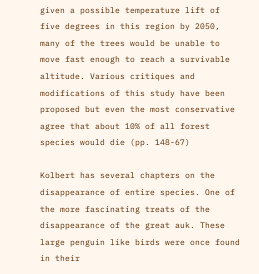given a possible temperature lift of five degrees in this region by 2050, many of the trees would be unable to move fast enough to reach a survivable altitude. Various critiques and modifications of this study have been proposed but even the most conservative agree that about 10% of all forest species would die (pp. 148-67)

Kolbert has several chapters on the disappearance of entire species. One of the more fascinating treats of the disappearance of the great auk. These large penguin like birds were once found in their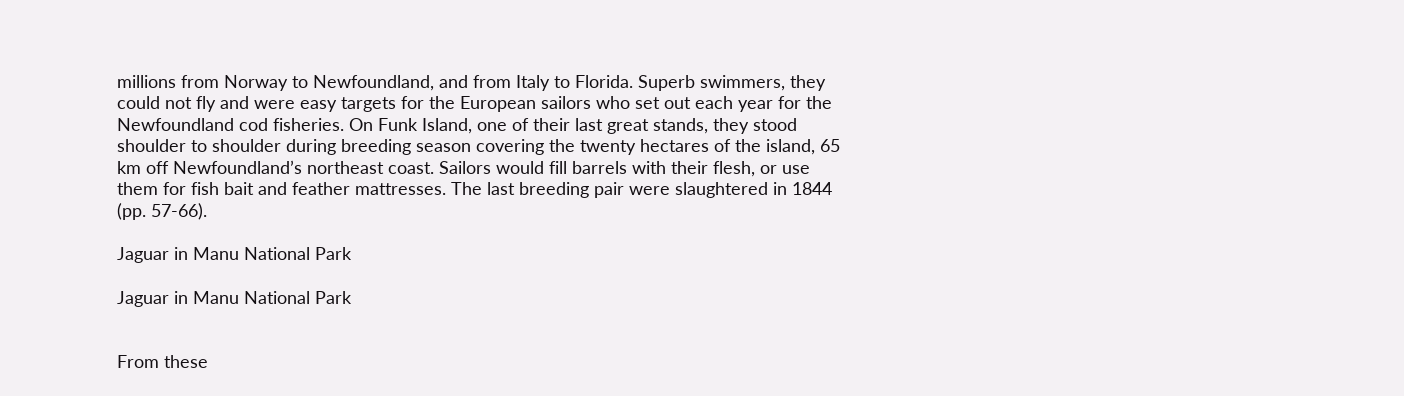millions from Norway to Newfoundland, and from Italy to Florida. Superb swimmers, they could not fly and were easy targets for the European sailors who set out each year for the Newfoundland cod fisheries. On Funk Island, one of their last great stands, they stood shoulder to shoulder during breeding season covering the twenty hectares of the island, 65 km off Newfoundland’s northeast coast. Sailors would fill barrels with their flesh, or use them for fish bait and feather mattresses. The last breeding pair were slaughtered in 1844 (pp. 57-66).

Jaguar in Manu National Park

Jaguar in Manu National Park


From these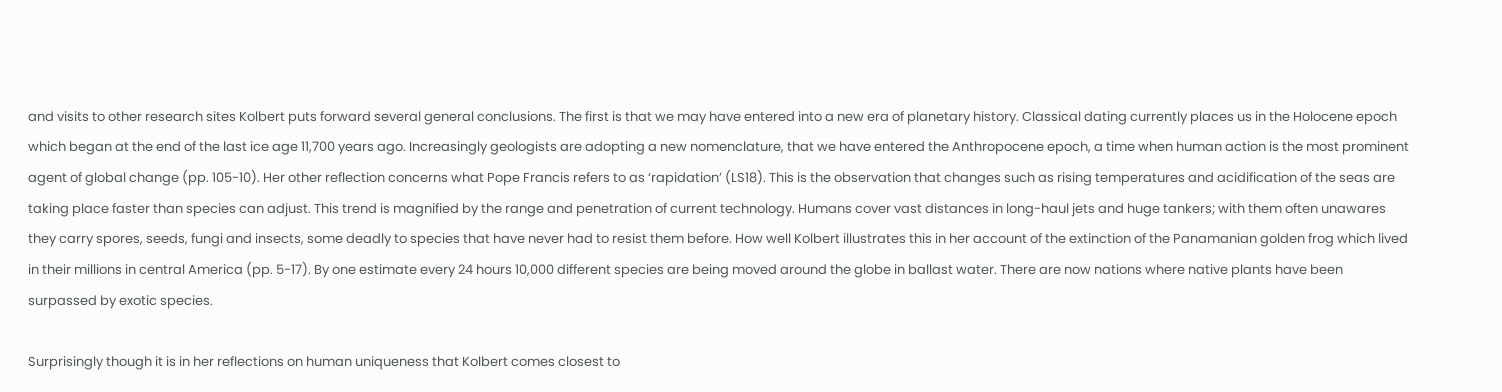and visits to other research sites Kolbert puts forward several general conclusions. The first is that we may have entered into a new era of planetary history. Classical dating currently places us in the Holocene epoch which began at the end of the last ice age 11,700 years ago. Increasingly geologists are adopting a new nomenclature, that we have entered the Anthropocene epoch, a time when human action is the most prominent agent of global change (pp. 105-10). Her other reflection concerns what Pope Francis refers to as ‘rapidation’ (LS18). This is the observation that changes such as rising temperatures and acidification of the seas are taking place faster than species can adjust. This trend is magnified by the range and penetration of current technology. Humans cover vast distances in long-haul jets and huge tankers; with them often unawares they carry spores, seeds, fungi and insects, some deadly to species that have never had to resist them before. How well Kolbert illustrates this in her account of the extinction of the Panamanian golden frog which lived in their millions in central America (pp. 5-17). By one estimate every 24 hours 10,000 different species are being moved around the globe in ballast water. There are now nations where native plants have been surpassed by exotic species.

Surprisingly though it is in her reflections on human uniqueness that Kolbert comes closest to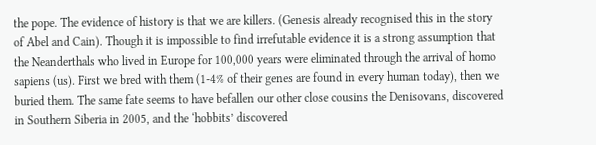the pope. The evidence of history is that we are killers. (Genesis already recognised this in the story of Abel and Cain). Though it is impossible to find irrefutable evidence it is a strong assumption that the Neanderthals who lived in Europe for 100,000 years were eliminated through the arrival of homo sapiens (us). First we bred with them (1-4% of their genes are found in every human today), then we buried them. The same fate seems to have befallen our other close cousins the Denisovans, discovered in Southern Siberia in 2005, and the ‘hobbits’ discovered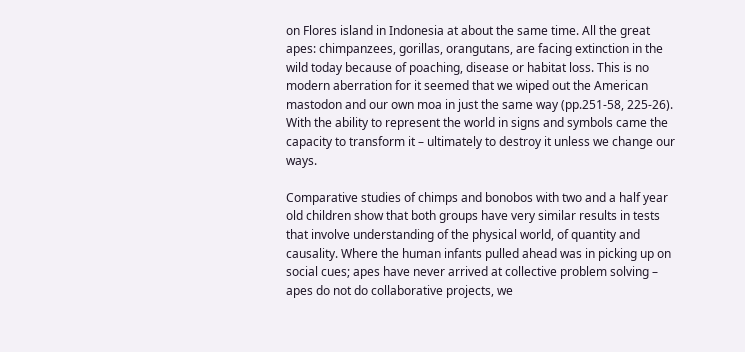on Flores island in Indonesia at about the same time. All the great apes: chimpanzees, gorillas, orangutans, are facing extinction in the wild today because of poaching, disease or habitat loss. This is no modern aberration for it seemed that we wiped out the American mastodon and our own moa in just the same way (pp.251-58, 225-26). With the ability to represent the world in signs and symbols came the capacity to transform it – ultimately to destroy it unless we change our ways.

Comparative studies of chimps and bonobos with two and a half year old children show that both groups have very similar results in tests that involve understanding of the physical world, of quantity and causality. Where the human infants pulled ahead was in picking up on social cues; apes have never arrived at collective problem solving – apes do not do collaborative projects, we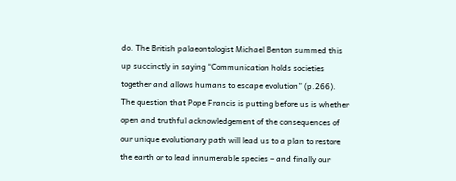do. The British palaeontologist Michael Benton summed this up succinctly in saying “Communication holds societies together and allows humans to escape evolution” (p.266). The question that Pope Francis is putting before us is whether open and truthful acknowledgement of the consequences of our unique evolutionary path will lead us to a plan to restore the earth or to lead innumerable species – and finally our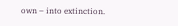own – into extinction.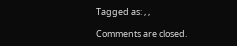Tagged as: , ,

Comments are closed.